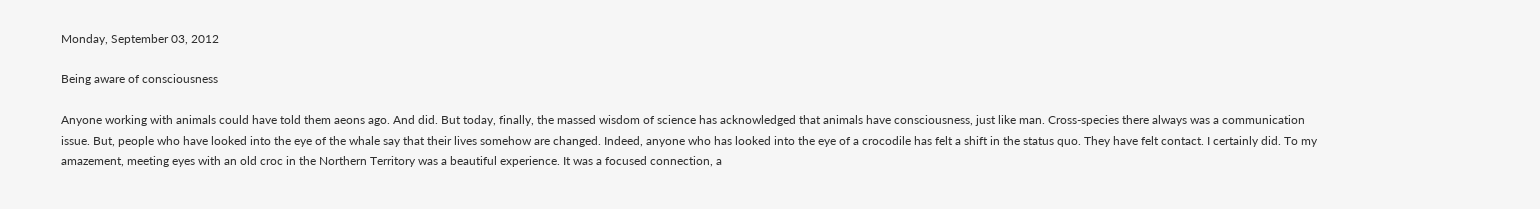Monday, September 03, 2012

Being aware of consciousness

Anyone working with animals could have told them aeons ago. And did. But today, finally, the massed wisdom of science has acknowledged that animals have consciousness, just like man. Cross-species there always was a communication issue. But, people who have looked into the eye of the whale say that their lives somehow are changed. Indeed, anyone who has looked into the eye of a crocodile has felt a shift in the status quo. They have felt contact. I certainly did. To my amazement, meeting eyes with an old croc in the Northern Territory was a beautiful experience. It was a focused connection, a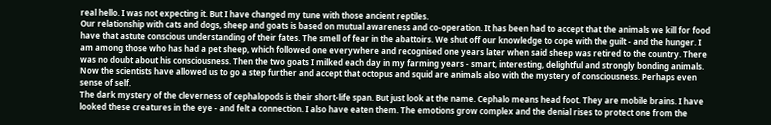real hello. I was not expecting it. But I have changed my tune with those ancient reptiles.
Our relationship with cats and dogs, sheep and goats is based on mutual awareness and co-operation. It has been had to accept that the animals we kill for food have that astute conscious understanding of their fates. The smell of fear in the abattoirs. We shut off our knowledge to cope with the guilt - and the hunger. I am among those who has had a pet sheep, which followed one everywhere and recognised one years later when said sheep was retired to the country. There was no doubt about his consciousness. Then the two goats I milked each day in my farming years - smart, interesting, delightful and strongly bonding animals. Now the scientists have allowed us to go a step further and accept that octopus and squid are animals also with the mystery of consciousness. Perhaps even sense of self.
The dark mystery of the cleverness of cephalopods is their short-life span. But just look at the name. Cephalo means head foot. They are mobile brains. I have looked these creatures in the eye - and felt a connection. I also have eaten them. The emotions grow complex and the denial rises to protect one from the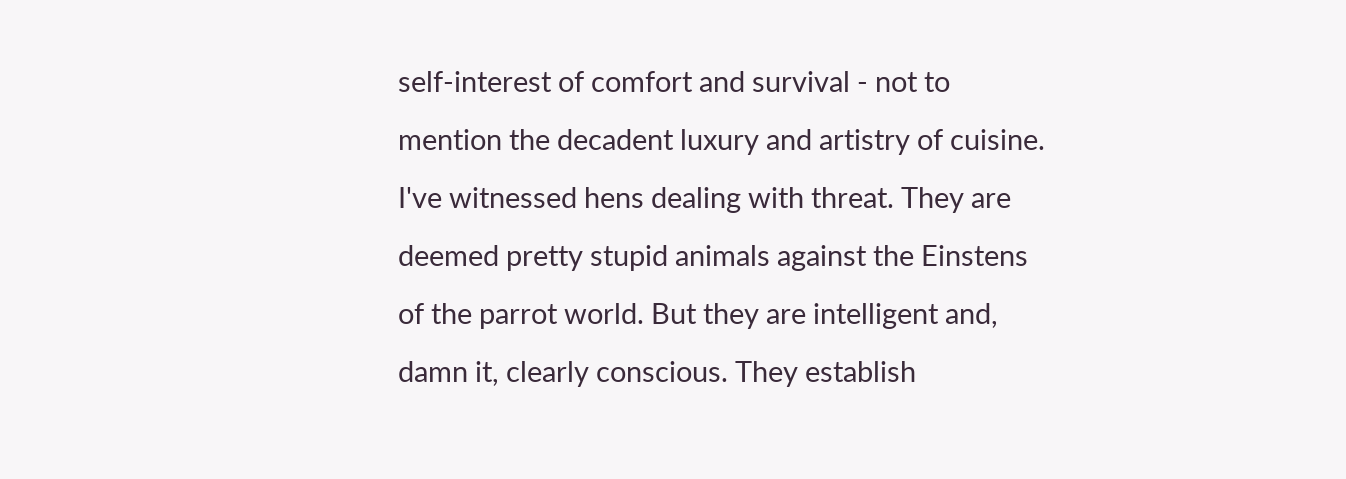self-interest of comfort and survival - not to mention the decadent luxury and artistry of cuisine. I've witnessed hens dealing with threat. They are deemed pretty stupid animals against the Einstens of the parrot world. But they are intelligent and, damn it, clearly conscious. They establish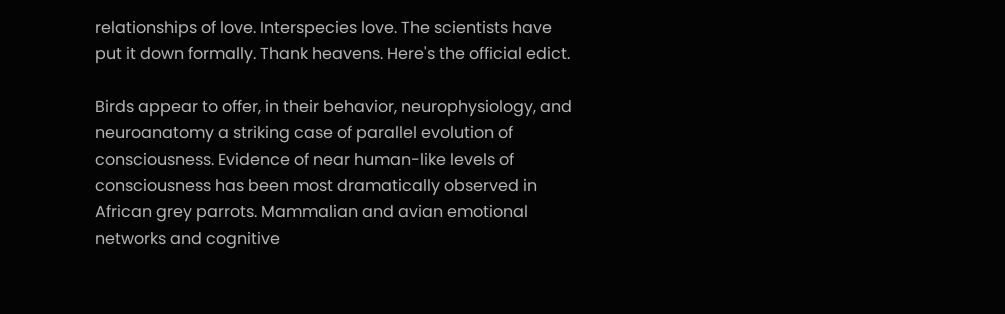relationships of love. Interspecies love. The scientists have put it down formally. Thank heavens. Here's the official edict.

Birds appear to offer, in their behavior, neurophysiology, and neuroanatomy a striking case of parallel evolution of consciousness. Evidence of near human-like levels of consciousness has been most dramatically observed in African grey parrots. Mammalian and avian emotional networks and cognitive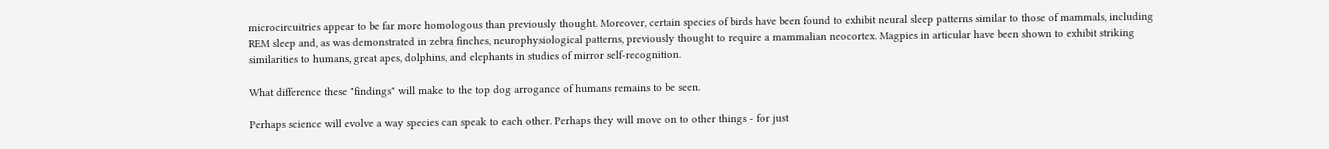microcircuitries appear to be far more homologous than previously thought. Moreover, certain species of birds have been found to exhibit neural sleep patterns similar to those of mammals, including REM sleep and, as was demonstrated in zebra finches, neurophysiological patterns, previously thought to require a mammalian neocortex. Magpies in articular have been shown to exhibit striking similarities to humans, great apes, dolphins, and elephants in studies of mirror self-recognition.

What difference these "findings" will make to the top dog arrogance of humans remains to be seen.

Perhaps science will evolve a way species can speak to each other. Perhaps they will move on to other things - for just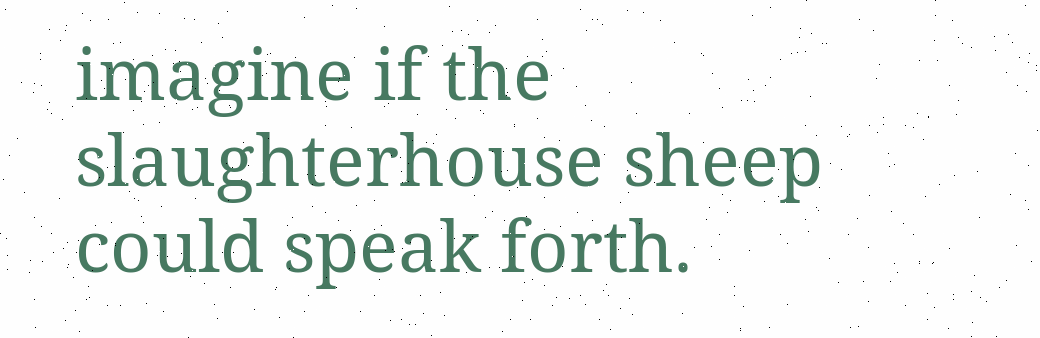imagine if the slaughterhouse sheep could speak forth.